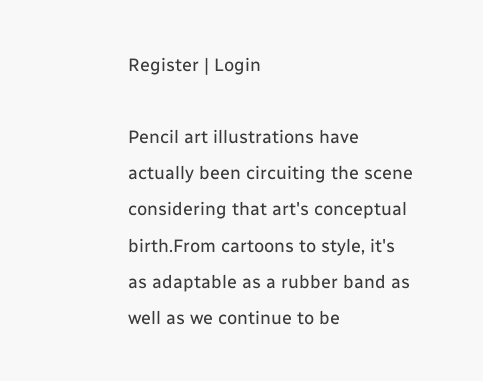Register | Login

Pencil art illustrations have actually been circuiting the scene considering that art's conceptual birth.From cartoons to style, it's as adaptable as a rubber band as well as we continue to be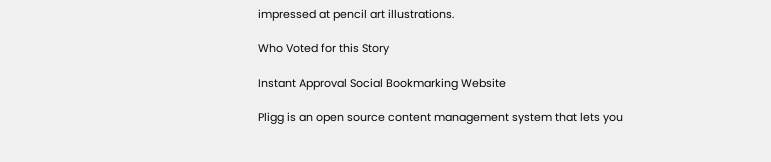impressed at pencil art illustrations.

Who Voted for this Story

Instant Approval Social Bookmarking Website

Pligg is an open source content management system that lets you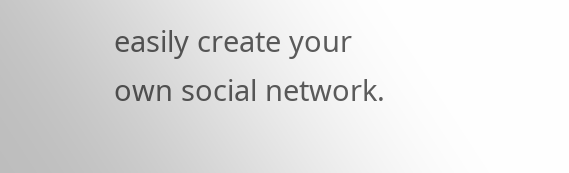easily create your own social network.